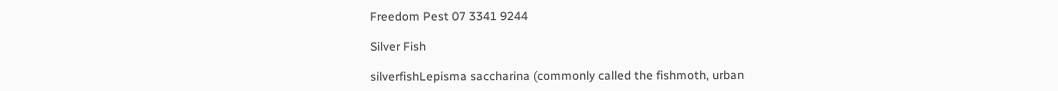Freedom Pest 07 3341 9244

Silver Fish

silverfishLepisma saccharina (commonly called the fishmoth, urban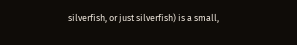silverfish, or just silverfish) is a small,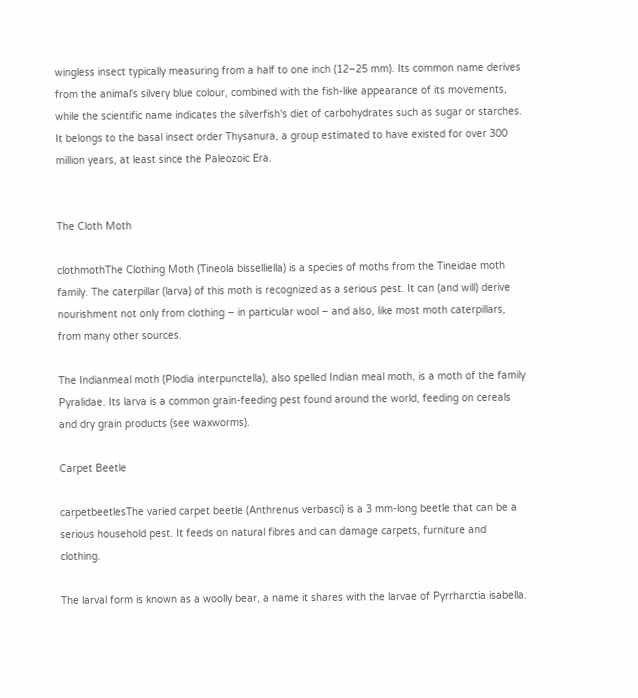wingless insect typically measuring from a half to one inch (12–25 mm). Its common name derives from the animal's silvery blue colour, combined with the fish-like appearance of its movements, while the scientific name indicates the silverfish's diet of carbohydrates such as sugar or starches. It belongs to the basal insect order Thysanura, a group estimated to have existed for over 300 million years, at least since the Paleozoic Era.


The Cloth Moth

clothmothThe Clothing Moth (Tineola bisselliella) is a species of moths from the Tineidae moth family. The caterpillar (larva) of this moth is recognized as a serious pest. It can (and will) derive nourishment not only from clothing – in particular wool – and also, like most moth caterpillars, from many other sources.

The Indianmeal moth (Plodia interpunctella), also spelled Indian meal moth, is a moth of the family Pyralidae. Its larva is a common grain-feeding pest found around the world, feeding on cereals and dry grain products (see waxworms).

Carpet Beetle

carpetbeetlesThe varied carpet beetle (Anthrenus verbasci) is a 3 mm-long beetle that can be a serious household pest. It feeds on natural fibres and can damage carpets, furniture and clothing.

The larval form is known as a woolly bear, a name it shares with the larvae of Pyrrharctia isabella.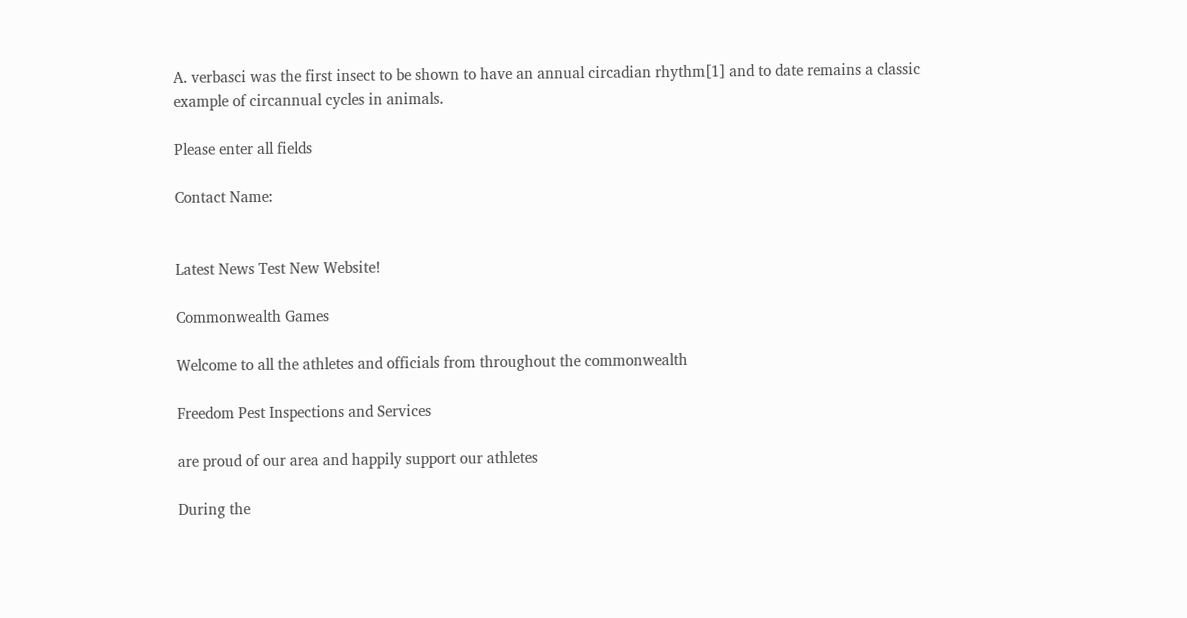A. verbasci was the first insect to be shown to have an annual circadian rhythm[1] and to date remains a classic example of circannual cycles in animals.

Please enter all fields

Contact Name:


Latest News Test New Website!

Commonwealth Games

Welcome to all the athletes and officials from throughout the commonwealth

Freedom Pest Inspections and Services

are proud of our area and happily support our athletes

During the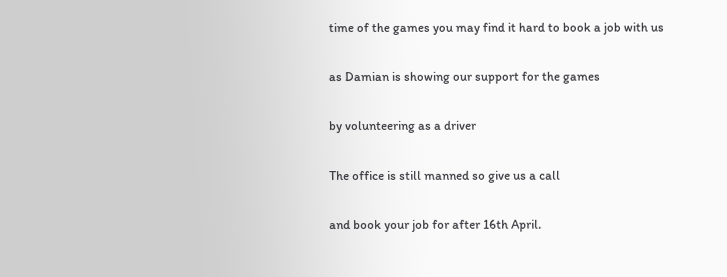time of the games you may find it hard to book a job with us

as Damian is showing our support for the games

by volunteering as a driver

The office is still manned so give us a call

and book your job for after 16th April.